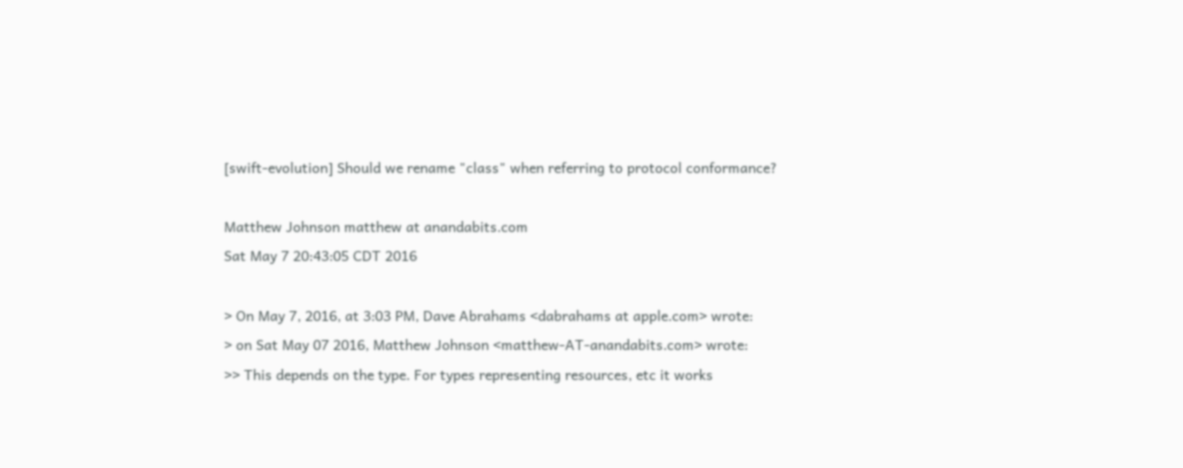[swift-evolution] Should we rename "class" when referring to protocol conformance?

Matthew Johnson matthew at anandabits.com
Sat May 7 20:43:05 CDT 2016

> On May 7, 2016, at 3:03 PM, Dave Abrahams <dabrahams at apple.com> wrote:
> on Sat May 07 2016, Matthew Johnson <matthew-AT-anandabits.com> wrote:
>> This depends on the type. For types representing resources, etc it works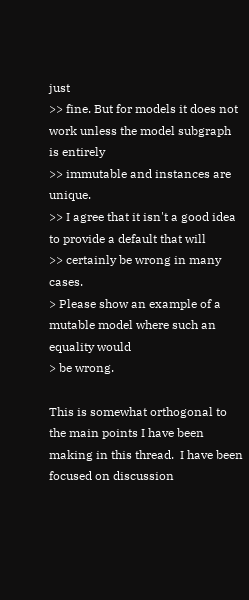just
>> fine. But for models it does not work unless the model subgraph is entirely
>> immutable and instances are unique.
>> I agree that it isn't a good idea to provide a default that will
>> certainly be wrong in many cases.
> Please show an example of a mutable model where such an equality would
> be wrong.

This is somewhat orthogonal to the main points I have been making in this thread.  I have been focused on discussion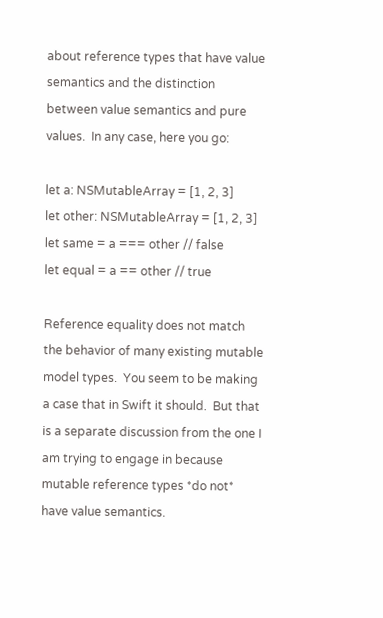about reference types that have value semantics and the distinction between value semantics and pure values.  In any case, here you go:

let a: NSMutableArray = [1, 2, 3]
let other: NSMutableArray = [1, 2, 3]
let same = a === other // false
let equal = a == other // true

Reference equality does not match the behavior of many existing mutable model types.  You seem to be making a case that in Swift it should.  But that is a separate discussion from the one I am trying to engage in because mutable reference types *do not* have value semantics.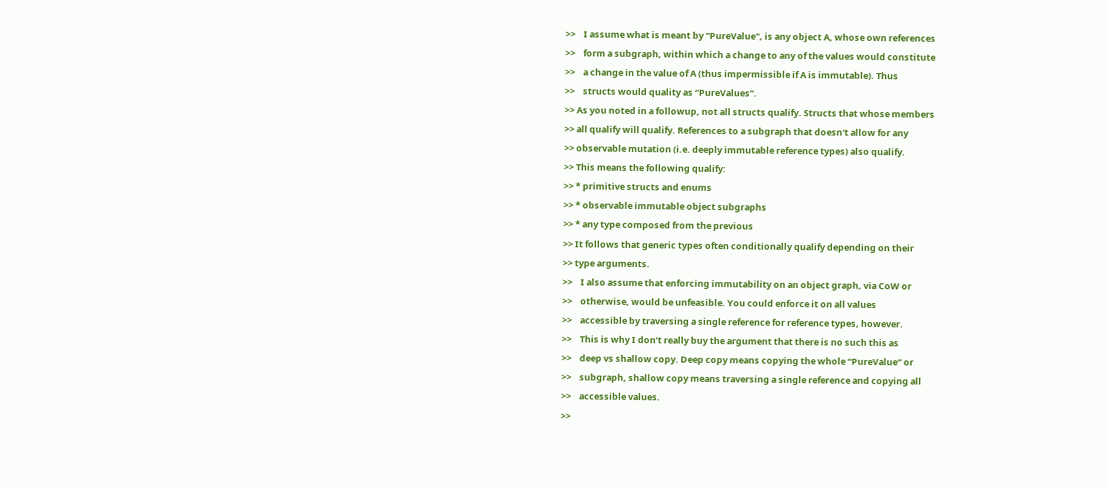>>    I assume what is meant by "PureValue", is any object A, whose own references
>>    form a subgraph, within which a change to any of the values would constitute
>>    a change in the value of A (thus impermissible if A is immutable). Thus
>>    structs would quality as “PureValues”.
>> As you noted in a followup, not all structs qualify. Structs that whose members
>> all qualify will qualify. References to a subgraph that doesn't allow for any
>> observable mutation (i.e. deeply immutable reference types) also qualify.
>> This means the following qualify:
>> * primitive structs and enums
>> * observable immutable object subgraphs
>> * any type composed from the previous
>> It follows that generic types often conditionally qualify depending on their
>> type arguments.
>>    I also assume that enforcing immutability on an object graph, via CoW or
>>    otherwise, would be unfeasible. You could enforce it on all values
>>    accessible by traversing a single reference for reference types, however.
>>    This is why I don’t really buy the argument that there is no such this as
>>    deep vs shallow copy. Deep copy means copying the whole “PureValue” or
>>    subgraph, shallow copy means traversing a single reference and copying all
>>    accessible values.
>>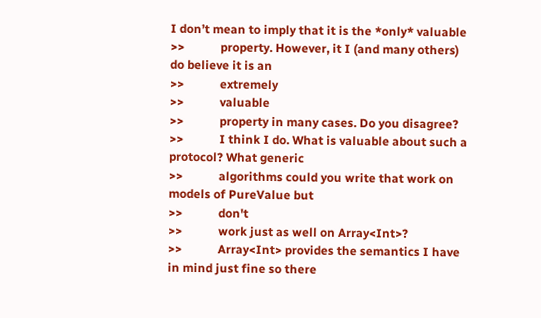I don’t mean to imply that it is the *only* valuable
>>            property. However, it I (and many others) do believe it is an
>>            extremely
>>            valuable
>>            property in many cases. Do you disagree?
>>            I think I do. What is valuable about such a protocol? What generic
>>            algorithms could you write that work on models of PureValue but
>>            don't
>>            work just as well on Array<Int>?
>>            Array<Int> provides the semantics I have in mind just fine so there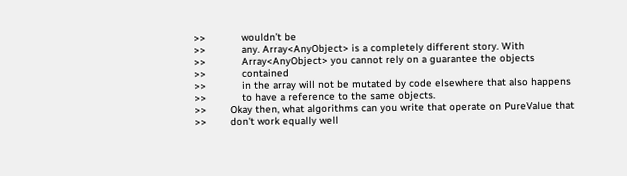>>            wouldn’t be
>>            any. Array<AnyObject> is a completely different story. With
>>            Array<AnyObject> you cannot rely on a guarantee the objects
>>            contained
>>            in the array will not be mutated by code elsewhere that also happens
>>            to have a reference to the same objects.
>>        Okay then, what algorithms can you write that operate on PureValue that
>>        don't work equally well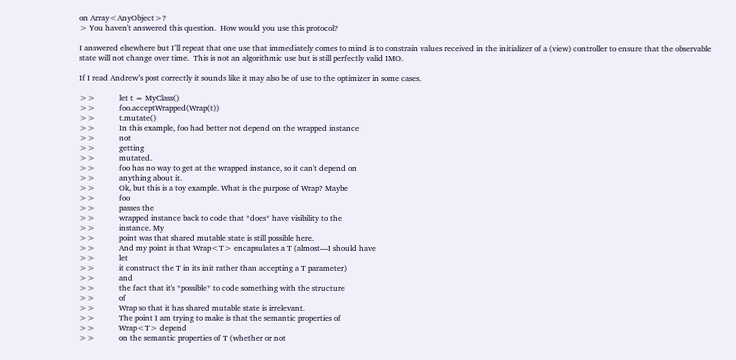on Array<AnyObject>?
> You haven't answered this question.  How would you use this protocol?

I answered elsewhere but I’ll repeat that one use that immediately comes to mind is to constrain values received in the initializer of a (view) controller to ensure that the observable state will not change over time.  This is not an algorithmic use but is still perfectly valid IMO.

If I read Andrew’s post correctly it sounds like it may also be of use to the optimizer in some cases.

>>            let t = MyClass()
>>            foo.acceptWrapped(Wrap(t))
>>            t.mutate()
>>            In this example, foo had better not depend on the wrapped instance
>>            not
>>            getting
>>            mutated.
>>            foo has no way to get at the wrapped instance, so it can't depend on
>>            anything about it.
>>            Ok, but this is a toy example. What is the purpose of Wrap? Maybe
>>            foo
>>            passes the
>>            wrapped instance back to code that *does* have visibility to the
>>            instance. My
>>            point was that shared mutable state is still possible here.
>>            And my point is that Wrap<T> encapsulates a T (almost—I should have
>>            let
>>            it construct the T in its init rather than accepting a T parameter)
>>            and
>>            the fact that it's *possible* to code something with the structure
>>            of
>>            Wrap so that it has shared mutable state is irrelevant.
>>            The point I am trying to make is that the semantic properties of
>>            Wrap<T> depend
>>            on the semantic properties of T (whether or not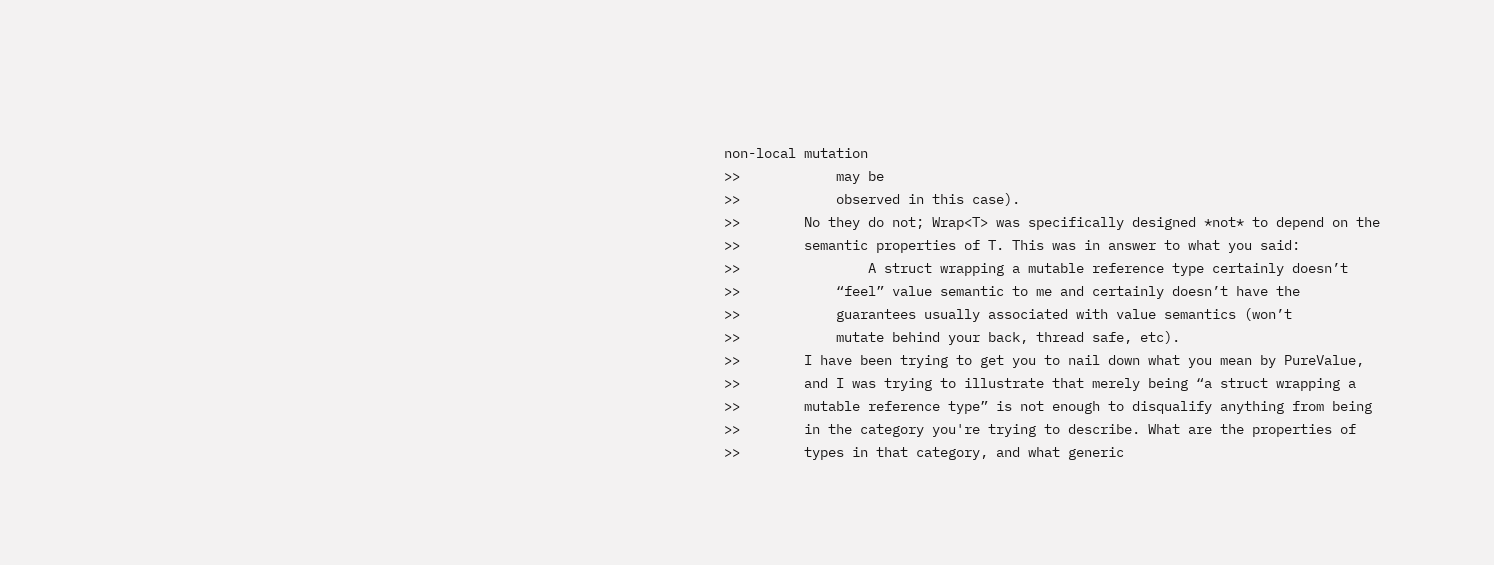non-local mutation
>>            may be
>>            observed in this case).
>>        No they do not; Wrap<T> was specifically designed *not* to depend on the
>>        semantic properties of T. This was in answer to what you said:
>>                A struct wrapping a mutable reference type certainly doesn’t
>>            “feel” value semantic to me and certainly doesn’t have the
>>            guarantees usually associated with value semantics (won’t
>>            mutate behind your back, thread safe, etc).
>>        I have been trying to get you to nail down what you mean by PureValue,
>>        and I was trying to illustrate that merely being “a struct wrapping a
>>        mutable reference type” is not enough to disqualify anything from being
>>        in the category you're trying to describe. What are the properties of
>>        types in that category, and what generic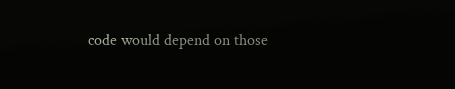code would depend on those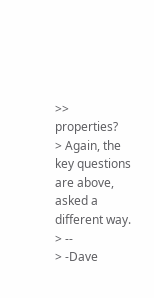>>        properties?
> Again, the key questions are above, asked a different way.
> --
> -Dave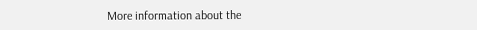More information about the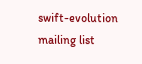swift-evolution mailing list